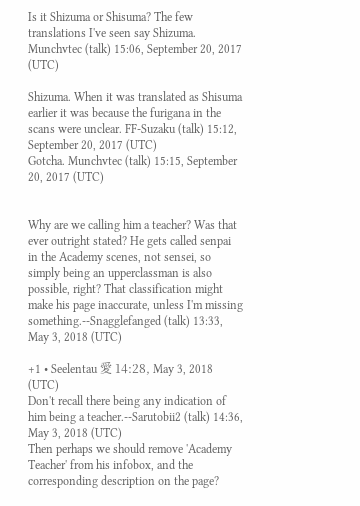Is it Shizuma or Shisuma? The few translations I've seen say Shizuma. Munchvtec (talk) 15:06, September 20, 2017 (UTC)

Shizuma. When it was translated as Shisuma earlier it was because the furigana in the scans were unclear. FF-Suzaku (talk) 15:12, September 20, 2017 (UTC)
Gotcha. Munchvtec (talk) 15:15, September 20, 2017 (UTC)


Why are we calling him a teacher? Was that ever outright stated? He gets called senpai in the Academy scenes, not sensei, so simply being an upperclassman is also possible, right? That classification might make his page inaccurate, unless I'm missing something.--Snagglefanged (talk) 13:33, May 3, 2018 (UTC)

+1 • Seelentau 愛 14:28, May 3, 2018 (UTC)
Don't recall there being any indication of him being a teacher.--Sarutobii2 (talk) 14:36, May 3, 2018 (UTC)
Then perhaps we should remove 'Academy Teacher' from his infobox, and the corresponding description on the page?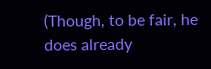(Though, to be fair, he does already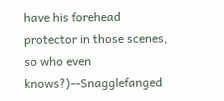have his forehead protector in those scenes, so who even knows?)--Snagglefanged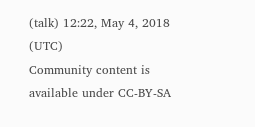(talk) 12:22, May 4, 2018 (UTC)
Community content is available under CC-BY-SA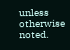unless otherwise noted.